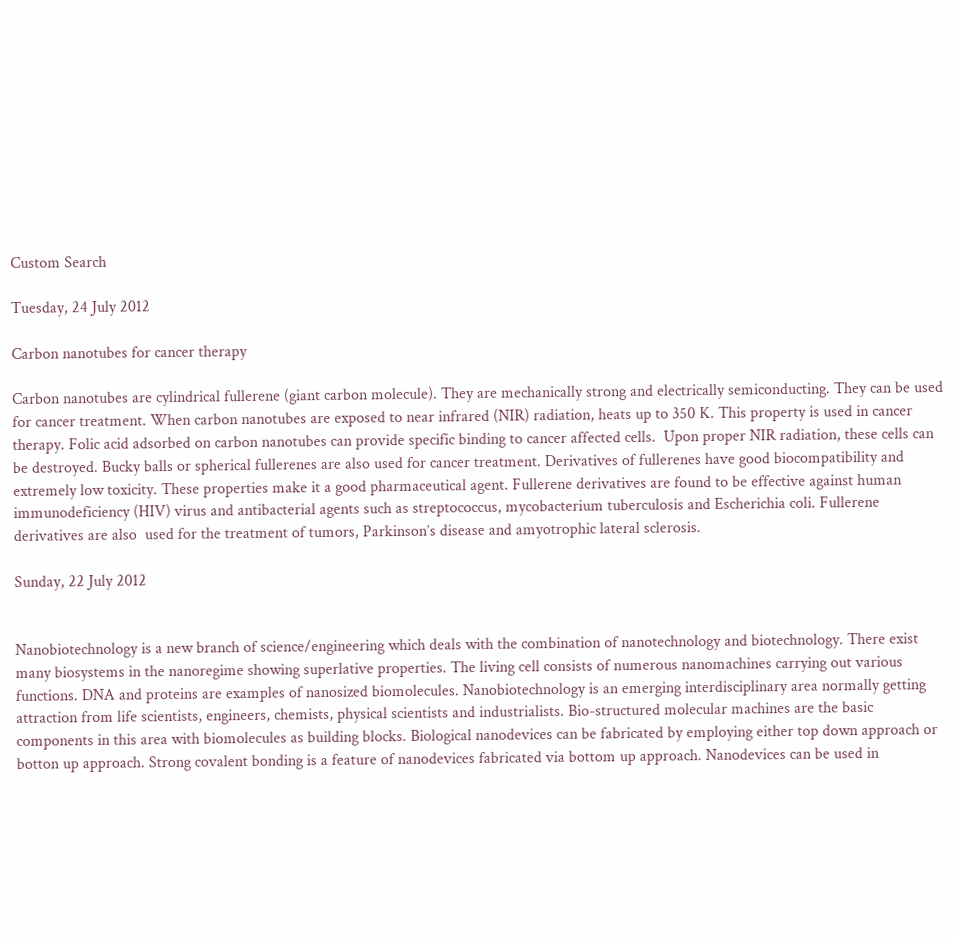Custom Search

Tuesday, 24 July 2012

Carbon nanotubes for cancer therapy

Carbon nanotubes are cylindrical fullerene (giant carbon molecule). They are mechanically strong and electrically semiconducting. They can be used for cancer treatment. When carbon nanotubes are exposed to near infrared (NIR) radiation, heats up to 350 K. This property is used in cancer therapy. Folic acid adsorbed on carbon nanotubes can provide specific binding to cancer affected cells.  Upon proper NIR radiation, these cells can be destroyed. Bucky balls or spherical fullerenes are also used for cancer treatment. Derivatives of fullerenes have good biocompatibility and extremely low toxicity. These properties make it a good pharmaceutical agent. Fullerene derivatives are found to be effective against human immunodeficiency (HIV) virus and antibacterial agents such as streptococcus, mycobacterium tuberculosis and Escherichia coli. Fullerene derivatives are also  used for the treatment of tumors, Parkinson’s disease and amyotrophic lateral sclerosis.

Sunday, 22 July 2012


Nanobiotechnology is a new branch of science/engineering which deals with the combination of nanotechnology and biotechnology. There exist many biosystems in the nanoregime showing superlative properties. The living cell consists of numerous nanomachines carrying out various functions. DNA and proteins are examples of nanosized biomolecules. Nanobiotechnology is an emerging interdisciplinary area normally getting attraction from life scientists, engineers, chemists, physical scientists and industrialists. Bio-structured molecular machines are the basic components in this area with biomolecules as building blocks. Biological nanodevices can be fabricated by employing either top down approach or botton up approach. Strong covalent bonding is a feature of nanodevices fabricated via bottom up approach. Nanodevices can be used in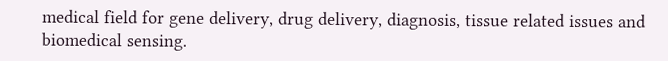medical field for gene delivery, drug delivery, diagnosis, tissue related issues and biomedical sensing.